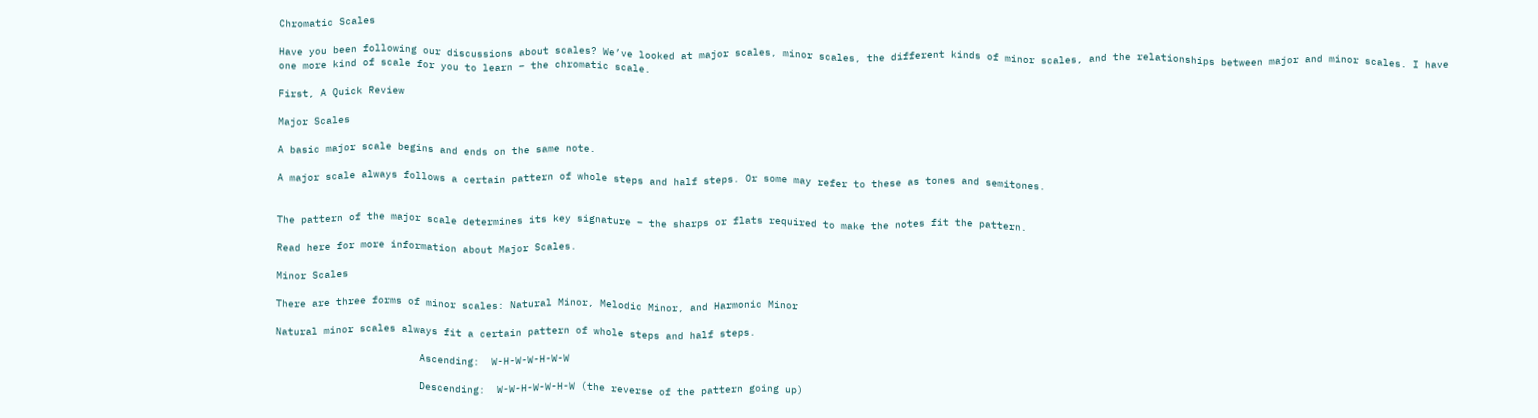Chromatic Scales

Have you been following our discussions about scales? We’ve looked at major scales, minor scales, the different kinds of minor scales, and the relationships between major and minor scales. I have one more kind of scale for you to learn – the chromatic scale.

First, A Quick Review

Major Scales

A basic major scale begins and ends on the same note.

A major scale always follows a certain pattern of whole steps and half steps. Or some may refer to these as tones and semitones.


The pattern of the major scale determines its key signature – the sharps or flats required to make the notes fit the pattern.

Read here for more information about Major Scales.

Minor Scales

There are three forms of minor scales: Natural Minor, Melodic Minor, and Harmonic Minor

Natural minor scales always fit a certain pattern of whole steps and half steps.

                        Ascending:  W-H-W-W-H-W-W

                        Descending:  W-W-H-W-W-H-W (the reverse of the pattern going up)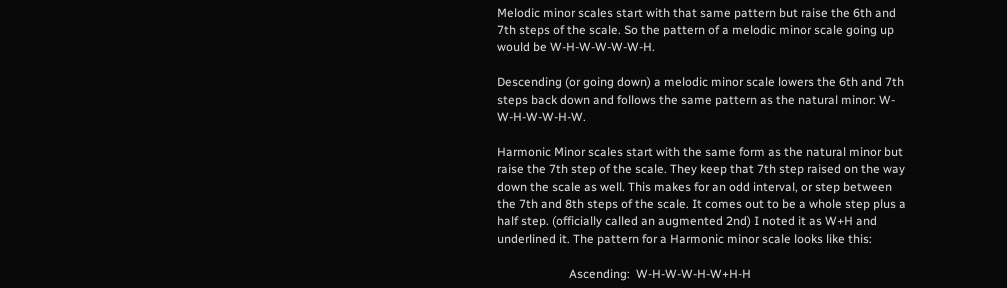Melodic minor scales start with that same pattern but raise the 6th and 7th steps of the scale. So the pattern of a melodic minor scale going up would be W-H-W-W-W-W-H.

Descending (or going down) a melodic minor scale lowers the 6th and 7th steps back down and follows the same pattern as the natural minor: W-W-H-W-W-H-W.

Harmonic Minor scales start with the same form as the natural minor but raise the 7th step of the scale. They keep that 7th step raised on the way down the scale as well. This makes for an odd interval, or step between the 7th and 8th steps of the scale. It comes out to be a whole step plus a half step. (officially called an augmented 2nd) I noted it as W+H and underlined it. The pattern for a Harmonic minor scale looks like this:

                        Ascending:  W-H-W-W-H-W+H-H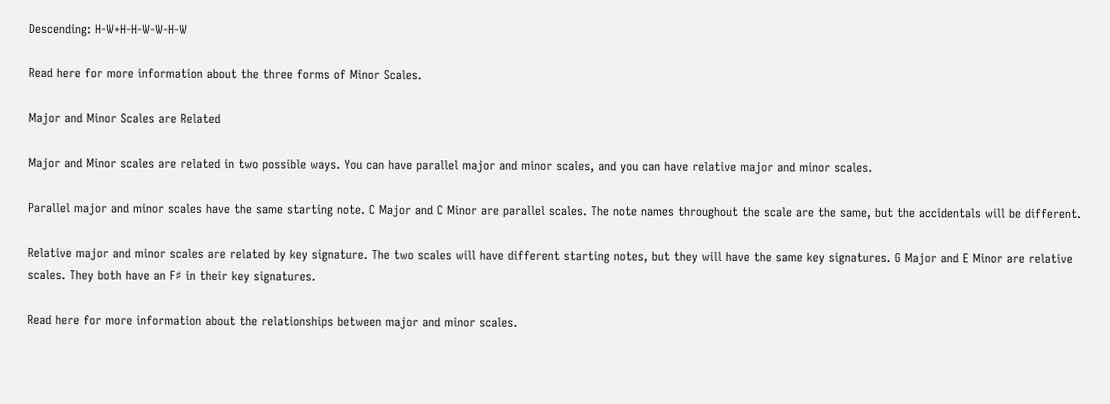Descending: H-W+H-H-W-W-H-W

Read here for more information about the three forms of Minor Scales.

Major and Minor Scales are Related

Major and Minor scales are related in two possible ways. You can have parallel major and minor scales, and you can have relative major and minor scales.

Parallel major and minor scales have the same starting note. C Major and C Minor are parallel scales. The note names throughout the scale are the same, but the accidentals will be different.

Relative major and minor scales are related by key signature. The two scales will have different starting notes, but they will have the same key signatures. G Major and E Minor are relative scales. They both have an F♯ in their key signatures.

Read here for more information about the relationships between major and minor scales.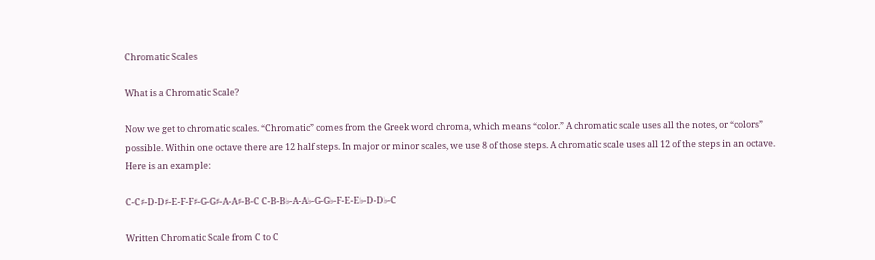Chromatic Scales

What is a Chromatic Scale?

Now we get to chromatic scales. “Chromatic” comes from the Greek word chroma, which means “color.” A chromatic scale uses all the notes, or “colors” possible. Within one octave there are 12 half steps. In major or minor scales, we use 8 of those steps. A chromatic scale uses all 12 of the steps in an octave. Here is an example:

C-C♯-D-D♯-E-F-F♯-G-G♯-A-A♯-B-C C-B-B♭-A-A♭-G-G♭-F-E-E♭-D-D♭-C

Written Chromatic Scale from C to C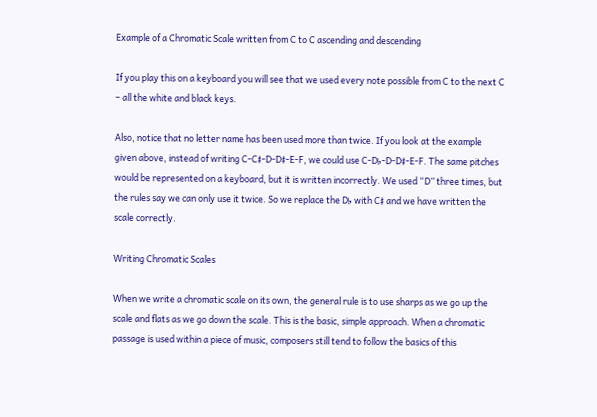Example of a Chromatic Scale written from C to C ascending and descending

If you play this on a keyboard you will see that we used every note possible from C to the next C – all the white and black keys.

Also, notice that no letter name has been used more than twice. If you look at the example given above, instead of writing C-C♯-D-D♯-E-F, we could use C-D♭-D-D♯-E-F. The same pitches would be represented on a keyboard, but it is written incorrectly. We used “D” three times, but the rules say we can only use it twice. So we replace the D♭ with C♯ and we have written the scale correctly.

Writing Chromatic Scales

When we write a chromatic scale on its own, the general rule is to use sharps as we go up the scale and flats as we go down the scale. This is the basic, simple approach. When a chromatic passage is used within a piece of music, composers still tend to follow the basics of this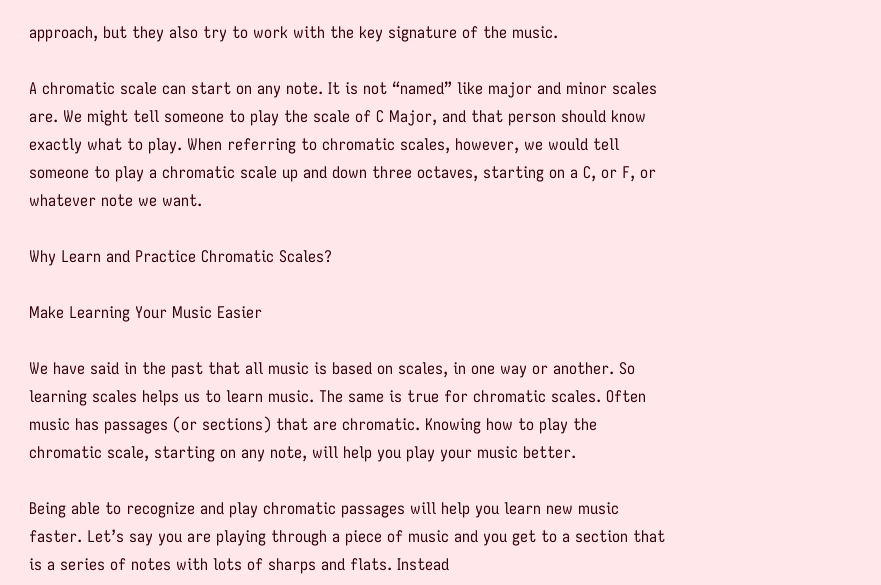approach, but they also try to work with the key signature of the music.

A chromatic scale can start on any note. It is not “named” like major and minor scales are. We might tell someone to play the scale of C Major, and that person should know exactly what to play. When referring to chromatic scales, however, we would tell someone to play a chromatic scale up and down three octaves, starting on a C, or F, or whatever note we want.

Why Learn and Practice Chromatic Scales?

Make Learning Your Music Easier

We have said in the past that all music is based on scales, in one way or another. So learning scales helps us to learn music. The same is true for chromatic scales. Often music has passages (or sections) that are chromatic. Knowing how to play the chromatic scale, starting on any note, will help you play your music better.

Being able to recognize and play chromatic passages will help you learn new music faster. Let’s say you are playing through a piece of music and you get to a section that is a series of notes with lots of sharps and flats. Instead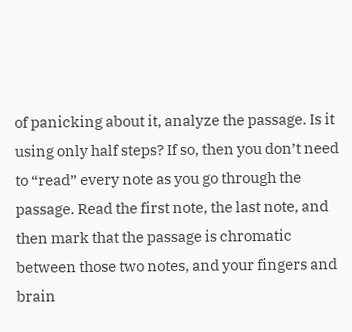of panicking about it, analyze the passage. Is it using only half steps? If so, then you don’t need to “read” every note as you go through the passage. Read the first note, the last note, and then mark that the passage is chromatic between those two notes, and your fingers and brain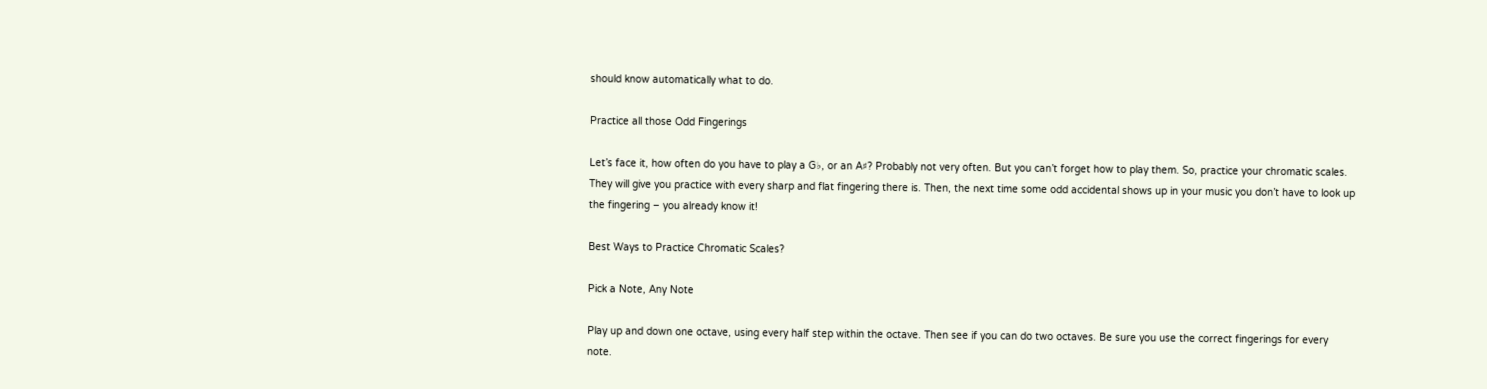should know automatically what to do.

Practice all those Odd Fingerings

Let’s face it, how often do you have to play a G♭, or an A♯? Probably not very often. But you can’t forget how to play them. So, practice your chromatic scales. They will give you practice with every sharp and flat fingering there is. Then, the next time some odd accidental shows up in your music you don’t have to look up the fingering – you already know it!

Best Ways to Practice Chromatic Scales?

Pick a Note, Any Note

Play up and down one octave, using every half step within the octave. Then see if you can do two octaves. Be sure you use the correct fingerings for every note.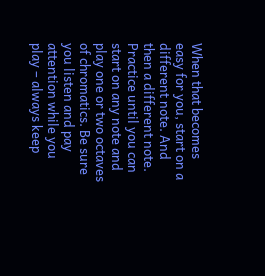When that becomes easy for you, start on a different note. And then a different note. Practice until you can start on any note and play one or two octaves of chromatics. Be sure you listen and pay attention while you play – always keep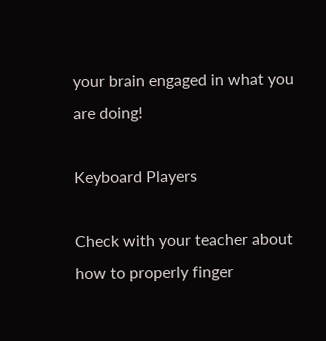your brain engaged in what you are doing!

Keyboard Players

Check with your teacher about how to properly finger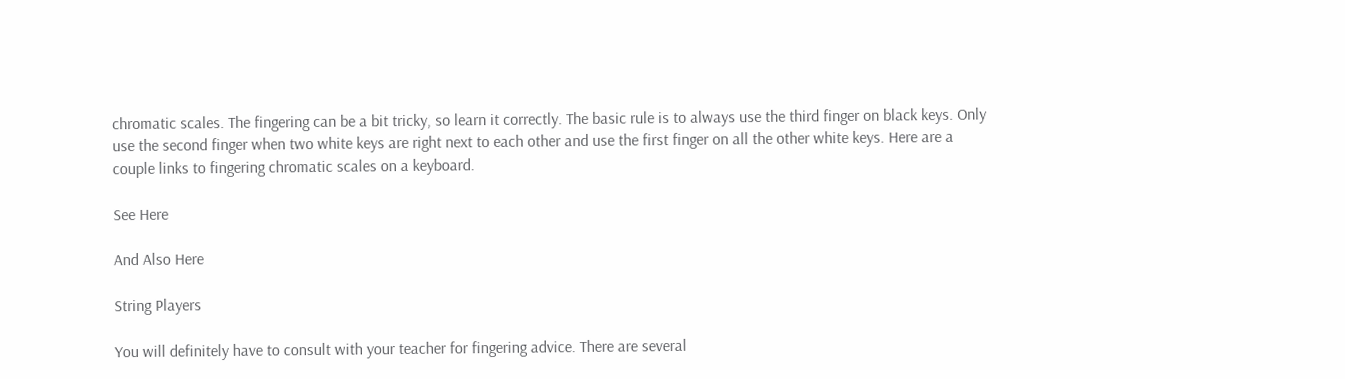chromatic scales. The fingering can be a bit tricky, so learn it correctly. The basic rule is to always use the third finger on black keys. Only use the second finger when two white keys are right next to each other and use the first finger on all the other white keys. Here are a couple links to fingering chromatic scales on a keyboard.

See Here

And Also Here

String Players

You will definitely have to consult with your teacher for fingering advice. There are several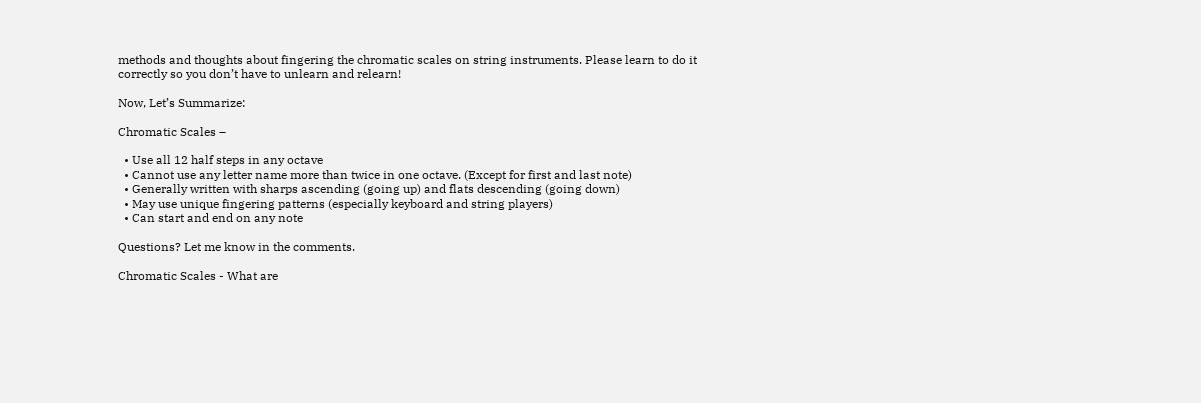methods and thoughts about fingering the chromatic scales on string instruments. Please learn to do it correctly so you don’t have to unlearn and relearn!

Now, Let’s Summarize:

Chromatic Scales –

  • Use all 12 half steps in any octave
  • Cannot use any letter name more than twice in one octave. (Except for first and last note)
  • Generally written with sharps ascending (going up) and flats descending (going down)
  • May use unique fingering patterns (especially keyboard and string players)
  • Can start and end on any note

Questions? Let me know in the comments.

Chromatic Scales - What are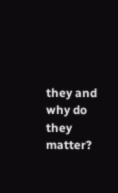they and why do they matter?